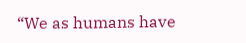“We as humans have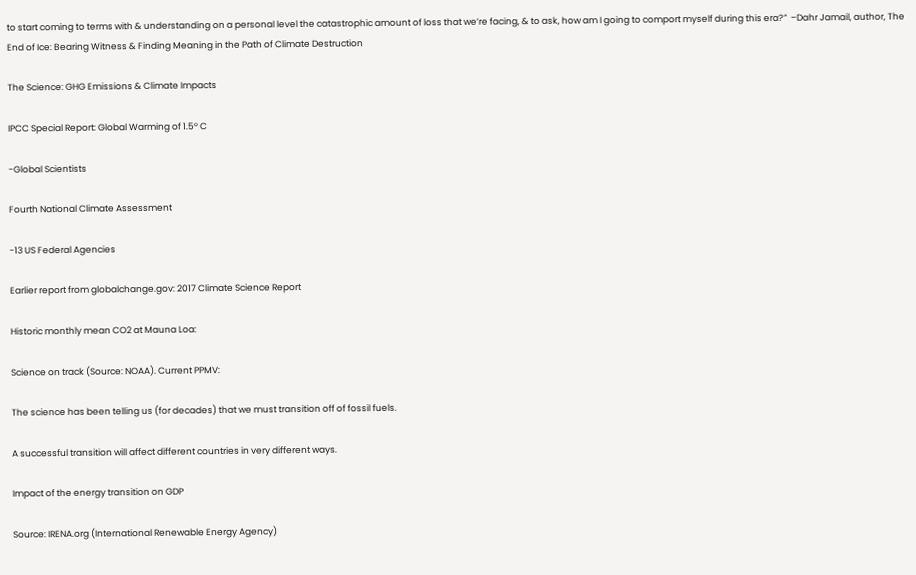to start coming to terms with & understanding on a personal level the catastrophic amount of loss that we’re facing, & to ask, how am I going to comport myself during this era?”  –Dahr Jamail, author, The End of Ice: Bearing Witness & Finding Meaning in the Path of Climate Destruction

The Science: GHG Emissions & Climate Impacts

IPCC Special Report: Global Warming of 1.5º C

-Global Scientists

Fourth National Climate Assessment

-13 US Federal Agencies

Earlier report from globalchange.gov: 2017 Climate Science Report

Historic monthly mean CO2 at Mauna Loa:

Science on track (Source: NOAA). Current PPMV:

The science has been telling us (for decades) that we must transition off of fossil fuels.

A successful transition will affect different countries in very different ways.

Impact of the energy transition on GDP

Source: IRENA.org (International Renewable Energy Agency)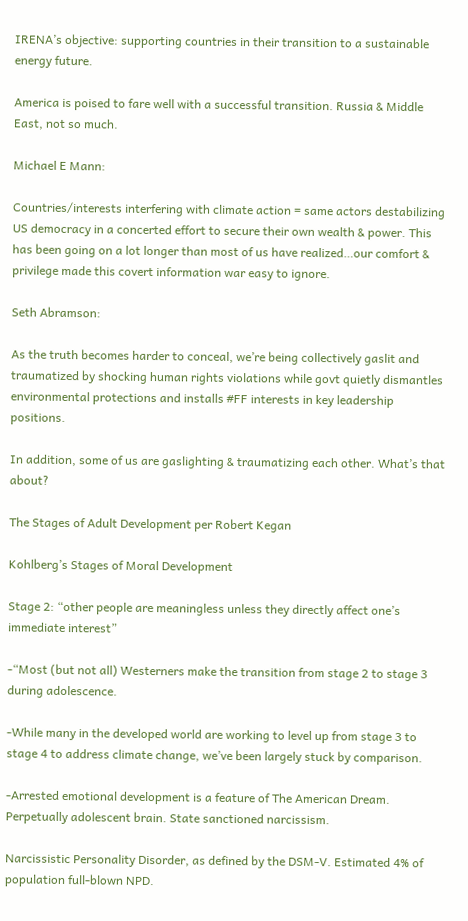IRENA’s objective: supporting countries in their transition to a sustainable energy future.

America is poised to fare well with a successful transition. Russia & Middle East, not so much.

Michael E Mann:

Countries/interests interfering with climate action = same actors destabilizing US democracy in a concerted effort to secure their own wealth & power. This has been going on a lot longer than most of us have realized…our comfort & privilege made this covert information war easy to ignore.

Seth Abramson:

As the truth becomes harder to conceal, we’re being collectively gaslit and traumatized by shocking human rights violations while govt quietly dismantles environmental protections and installs #FF interests in key leadership positions.

In addition, some of us are gaslighting & traumatizing each other. What’s that about?

The Stages of Adult Development per Robert Kegan

Kohlberg’s Stages of Moral Development

Stage 2: “other people are meaningless unless they directly affect one’s immediate interest”

-“Most (but not all) Westerners make the transition from stage 2 to stage 3 during adolescence.

-While many in the developed world are working to level up from stage 3 to stage 4 to address climate change, we’ve been largely stuck by comparison.

-Arrested emotional development is a feature of The American Dream. Perpetually adolescent brain. State sanctioned narcissism.

Narcissistic Personality Disorder, as defined by the DSM-V. Estimated 4% of population full-blown NPD.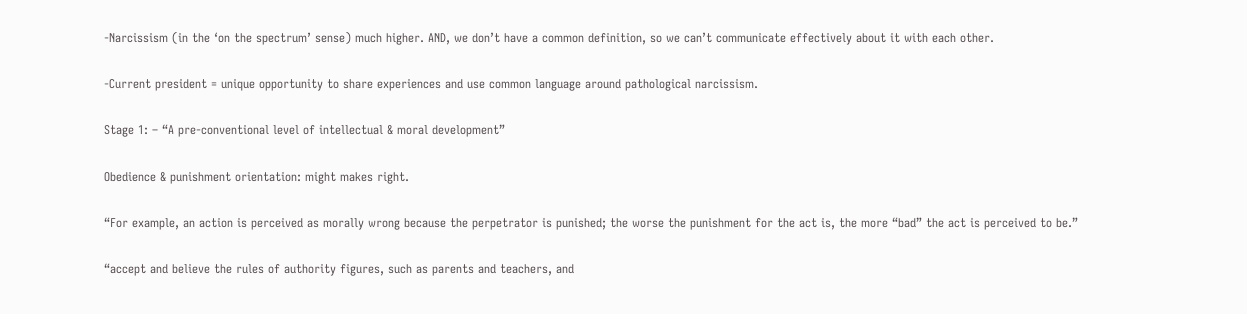-Narcissism (in the ‘on the spectrum’ sense) much higher. AND, we don’t have a common definition, so we can’t communicate effectively about it with each other.

-Current president = unique opportunity to share experiences and use common language around pathological narcissism.

Stage 1: – “A pre-conventional level of intellectual & moral development”

Obedience & punishment orientation: might makes right.

“For example, an action is perceived as morally wrong because the perpetrator is punished; the worse the punishment for the act is, the more “bad” the act is perceived to be.”

“accept and believe the rules of authority figures, such as parents and teachers, and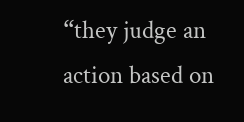“they judge an action based on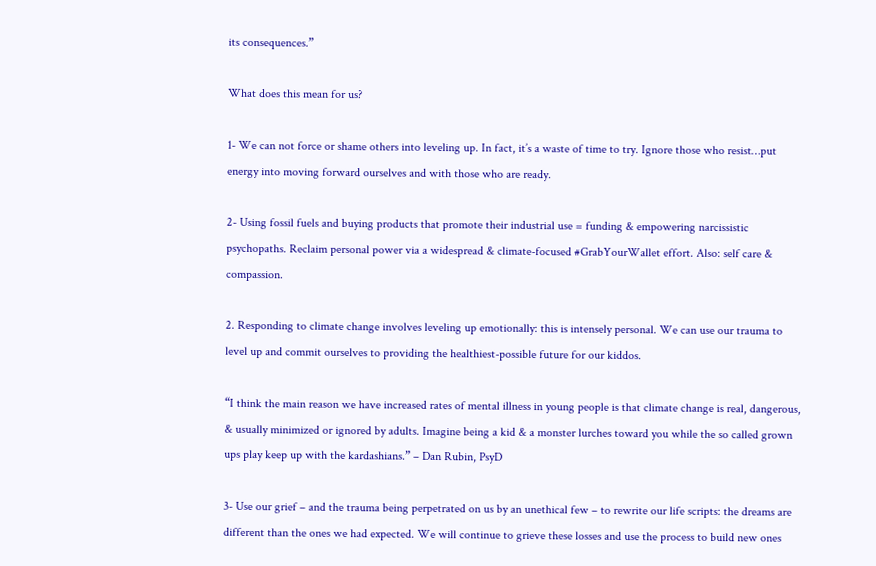its consequences.”

What does this mean for us?

1- We can not force or shame others into leveling up. In fact, it’s a waste of time to try. Ignore those who resist…put energy into moving forward ourselves and with those who are ready.

2- Using fossil fuels and buying products that promote their industrial use = funding & empowering narcissistic psychopaths. Reclaim personal power via a widespread & climate-focused #GrabYourWallet effort. Also: self care & compassion.

2. Responding to climate change involves leveling up emotionally: this is intensely personal. We can use our trauma to level up and commit ourselves to providing the healthiest-possible future for our kiddos.

“I think the main reason we have increased rates of mental illness in young people is that climate change is real, dangerous, & usually minimized or ignored by adults. Imagine being a kid & a monster lurches toward you while the so called grown ups play keep up with the kardashians.” – Dan Rubin, PsyD

3- Use our grief – and the trauma being perpetrated on us by an unethical few – to rewrite our life scripts: the dreams are different than the ones we had expected. We will continue to grieve these losses and use the process to build new ones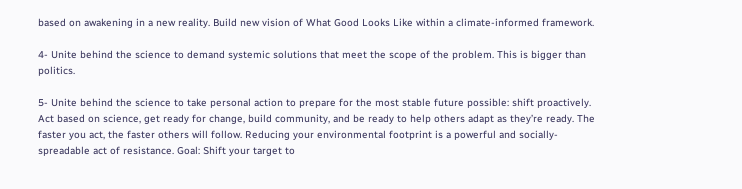based on awakening in a new reality. Build new vision of What Good Looks Like within a climate-informed framework.

4- Unite behind the science to demand systemic solutions that meet the scope of the problem. This is bigger than politics.

5- Unite behind the science to take personal action to prepare for the most stable future possible: shift proactively. Act based on science, get ready for change, build community, and be ready to help others adapt as they’re ready. The faster you act, the faster others will follow. Reducing your environmental footprint is a powerful and socially-spreadable act of resistance. Goal: Shift your target to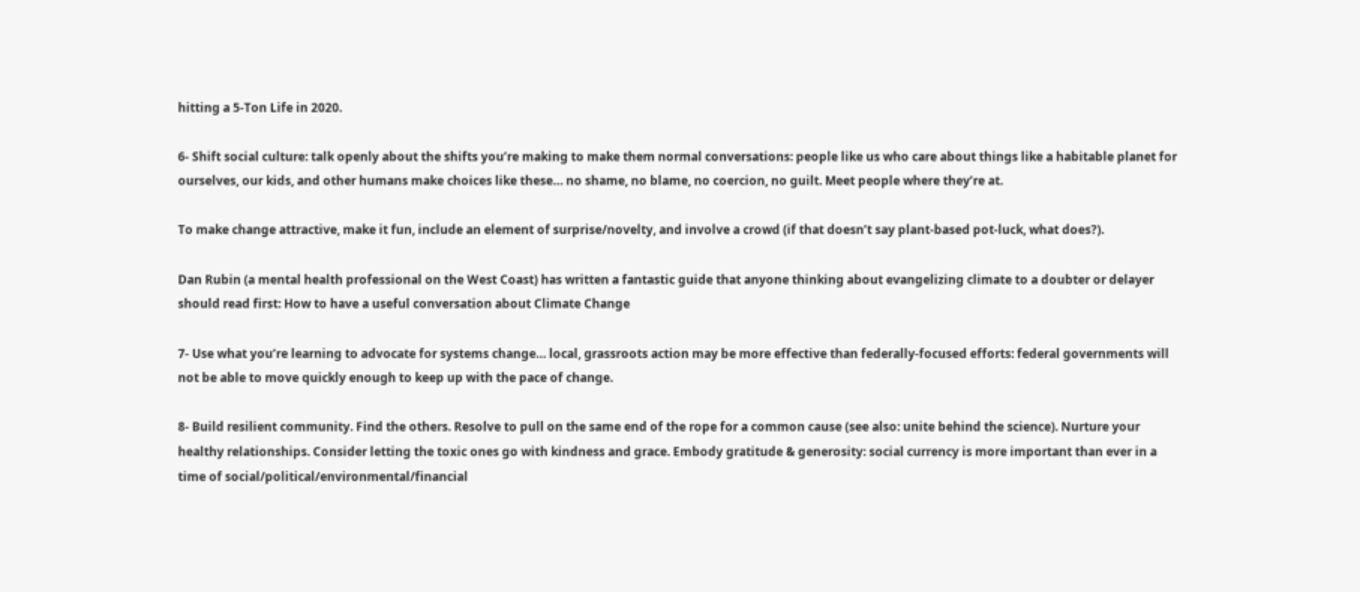hitting a 5-Ton Life in 2020.

6- Shift social culture: talk openly about the shifts you’re making to make them normal conversations: people like us who care about things like a habitable planet for ourselves, our kids, and other humans make choices like these… no shame, no blame, no coercion, no guilt. Meet people where they’re at.

To make change attractive, make it fun, include an element of surprise/novelty, and involve a crowd (if that doesn’t say plant-based pot-luck, what does?).

Dan Rubin (a mental health professional on the West Coast) has written a fantastic guide that anyone thinking about evangelizing climate to a doubter or delayer should read first: How to have a useful conversation about Climate Change

7- Use what you’re learning to advocate for systems change… local, grassroots action may be more effective than federally-focused efforts: federal governments will not be able to move quickly enough to keep up with the pace of change.

8- Build resilient community. Find the others. Resolve to pull on the same end of the rope for a common cause (see also: unite behind the science). Nurture your healthy relationships. Consider letting the toxic ones go with kindness and grace. Embody gratitude & generosity: social currency is more important than ever in a time of social/political/environmental/financial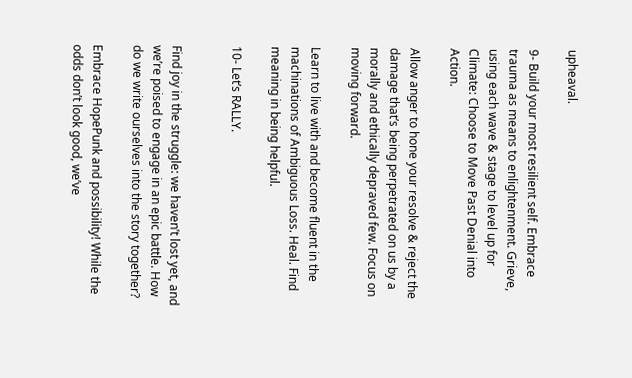upheaval.

9- Build your most resilient self. Embrace trauma as means to enlightenment. Grieve, using each wave & stage to level up for Climate: Choose to Move Past Denial into Action.

Allow anger to hone your resolve & reject the damage that’s being perpetrated on us by a morally and ethically depraved few. Focus on moving forward.

Learn to live with and become fluent in the machinations of Ambiguous Loss. Heal. Find meaning in being helpful.

10- Let’s RALLY.


Find joy in the struggle: we haven’t lost yet, and we’re poised to engage in an epic battle. How do we write ourselves into the story together?

Embrace HopePunk and possibility! While the odds don’t look good, we’ve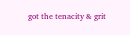got the tenacity & grit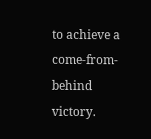to achieve a come-from-behind victory.